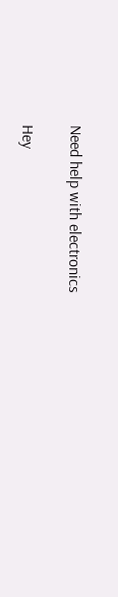Need help with electronics

Hey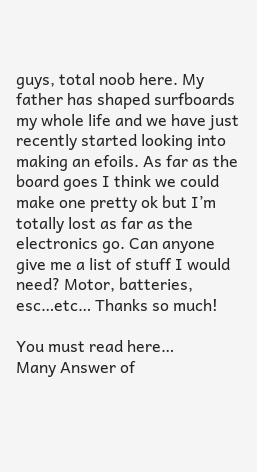guys, total noob here. My father has shaped surfboards my whole life and we have just recently started looking into making an efoils. As far as the board goes I think we could make one pretty ok but I’m totally lost as far as the electronics go. Can anyone give me a list of stuff I would need? Motor, batteries, esc…etc… Thanks so much!

You must read here…
Many Answer of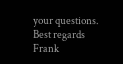your questions.
Best regards Frank